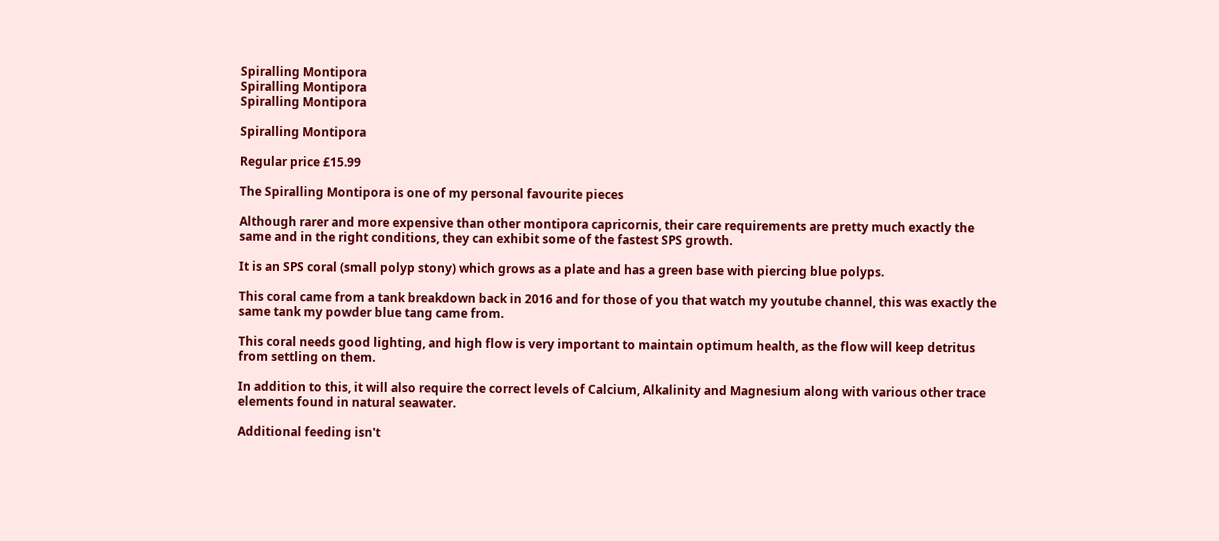Spiralling Montipora
Spiralling Montipora
Spiralling Montipora

Spiralling Montipora

Regular price £15.99

The Spiralling Montipora is one of my personal favourite pieces

Although rarer and more expensive than other montipora capricornis, their care requirements are pretty much exactly the same and in the right conditions, they can exhibit some of the fastest SPS growth.

It is an SPS coral (small polyp stony) which grows as a plate and has a green base with piercing blue polyps.

This coral came from a tank breakdown back in 2016 and for those of you that watch my youtube channel, this was exactly the same tank my powder blue tang came from.

This coral needs good lighting, and high flow is very important to maintain optimum health, as the flow will keep detritus from settling on them.

In addition to this, it will also require the correct levels of Calcium, Alkalinity and Magnesium along with various other trace elements found in natural seawater.

Additional feeding isn't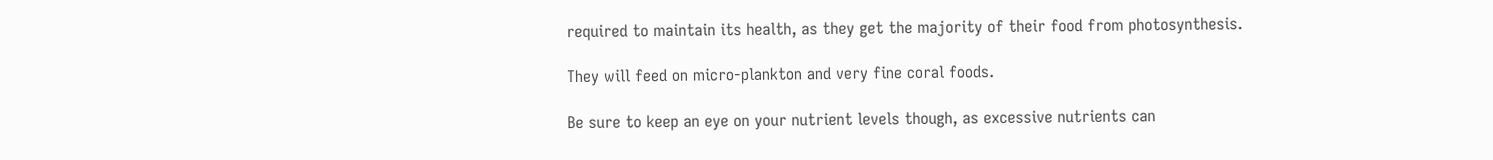required to maintain its health, as they get the majority of their food from photosynthesis.

They will feed on micro-plankton and very fine coral foods.

Be sure to keep an eye on your nutrient levels though, as excessive nutrients can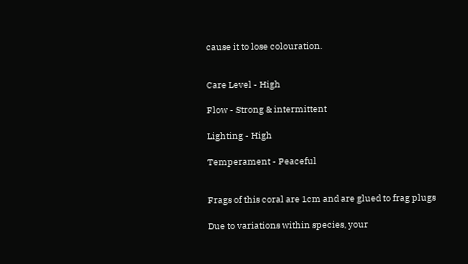cause it to lose colouration.


Care Level - High

Flow - Strong & intermittent

Lighting - High

Temperament - Peaceful


Frags of this coral are 1cm and are glued to frag plugs

Due to variations within species, your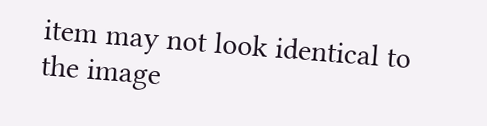item may not look identical to the image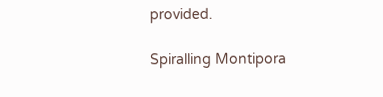provided.

Spiralling Montipora